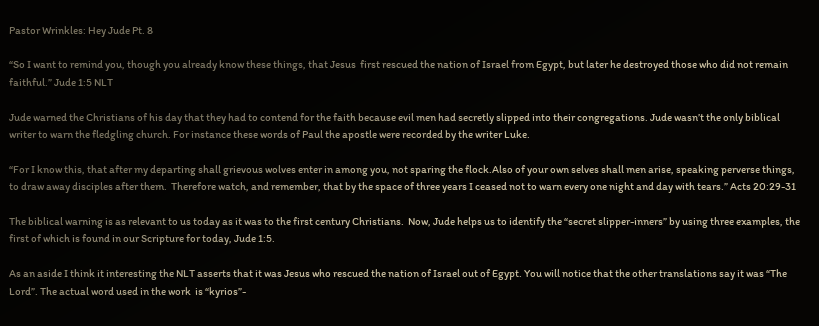Pastor Wrinkles: Hey Jude Pt. 8

“So I want to remind you, though you already know these things, that Jesus  first rescued the nation of Israel from Egypt, but later he destroyed those who did not remain faithful.” Jude 1:5 NLT

Jude warned the Christians of his day that they had to contend for the faith because evil men had secretly slipped into their congregations. Jude wasn’t the only biblical writer to warn the fledgling church. For instance these words of Paul the apostle were recorded by the writer Luke.

“For I know this, that after my departing shall grievous wolves enter in among you, not sparing the flock.Also of your own selves shall men arise, speaking perverse things, to draw away disciples after them.  Therefore watch, and remember, that by the space of three years I ceased not to warn every one night and day with tears.” Acts 20:29-31

The biblical warning is as relevant to us today as it was to the first century Christians.  Now, Jude helps us to identify the “secret slipper-inners” by using three examples, the first of which is found in our Scripture for today, Jude 1:5.

As an aside I think it interesting the NLT asserts that it was Jesus who rescued the nation of Israel out of Egypt. You will notice that the other translations say it was “The Lord”. The actual word used in the work  is “kyrios”-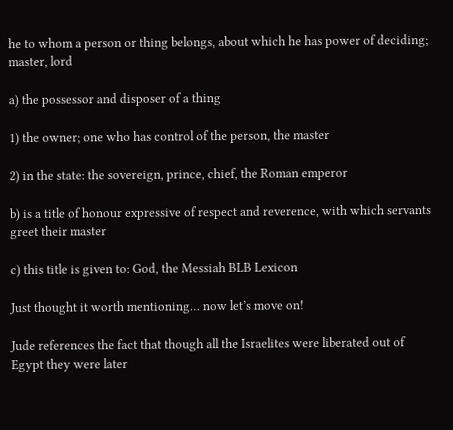he to whom a person or thing belongs, about which he has power of deciding; master, lord

a) the possessor and disposer of a thing

1) the owner; one who has control of the person, the master

2) in the state: the sovereign, prince, chief, the Roman emperor

b) is a title of honour expressive of respect and reverence, with which servants greet their master

c) this title is given to: God, the Messiah BLB Lexicon

Just thought it worth mentioning… now let’s move on!

Jude references the fact that though all the Israelites were liberated out of Egypt they were later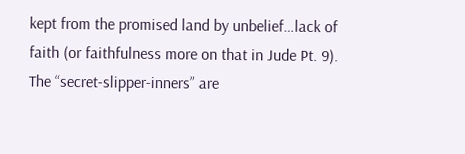kept from the promised land by unbelief…lack of faith (or faithfulness more on that in Jude Pt. 9). The “secret-slipper-inners” are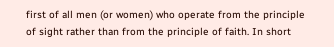first of all men (or women) who operate from the principle of sight rather than from the principle of faith. In short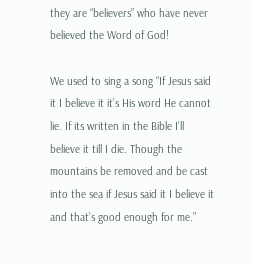they are “believers” who have never believed the Word of God!

We used to sing a song “If Jesus said it I believe it it’s His word He cannot lie. If its written in the Bible I’ll believe it till I die. Though the mountains be removed and be cast into the sea if Jesus said it I believe it and that’s good enough for me.”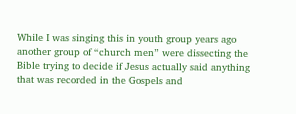While I was singing this in youth group years ago another group of “church men” were dissecting the Bible trying to decide if Jesus actually said anything that was recorded in the Gospels and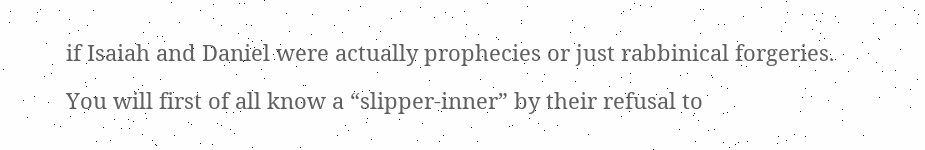if Isaiah and Daniel were actually prophecies or just rabbinical forgeries.

You will first of all know a “slipper-inner” by their refusal to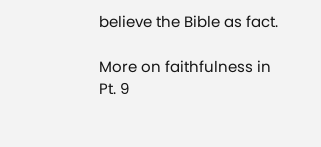believe the Bible as fact.

More on faithfulness in Pt. 9